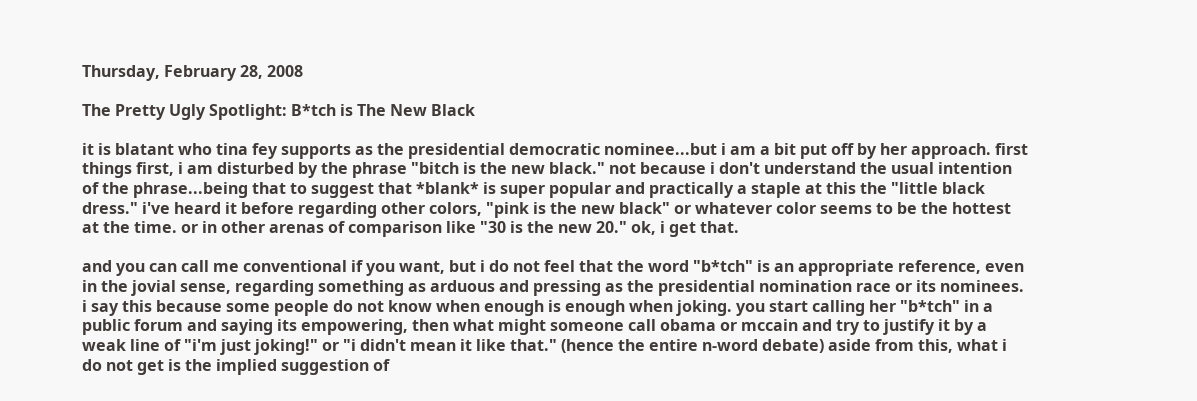Thursday, February 28, 2008

The Pretty Ugly Spotlight: B*tch is The New Black

it is blatant who tina fey supports as the presidential democratic nominee...but i am a bit put off by her approach. first things first, i am disturbed by the phrase "bitch is the new black." not because i don't understand the usual intention of the phrase...being that to suggest that *blank* is super popular and practically a staple at this the "little black dress." i've heard it before regarding other colors, "pink is the new black" or whatever color seems to be the hottest at the time. or in other arenas of comparison like "30 is the new 20." ok, i get that.

and you can call me conventional if you want, but i do not feel that the word "b*tch" is an appropriate reference, even in the jovial sense, regarding something as arduous and pressing as the presidential nomination race or its nominees. i say this because some people do not know when enough is enough when joking. you start calling her "b*tch" in a public forum and saying its empowering, then what might someone call obama or mccain and try to justify it by a weak line of "i'm just joking!" or "i didn't mean it like that." (hence the entire n-word debate) aside from this, what i do not get is the implied suggestion of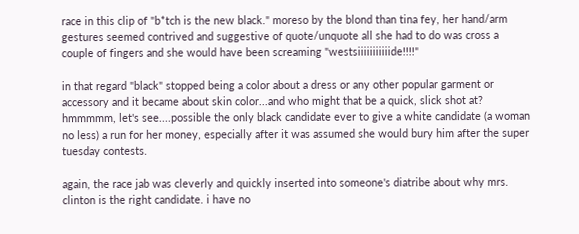race in this clip of "b*tch is the new black." moreso by the blond than tina fey, her hand/arm gestures seemed contrived and suggestive of quote/unquote all she had to do was cross a couple of fingers and she would have been screaming "westsiiiiiiiiiiide!!!!"

in that regard "black" stopped being a color about a dress or any other popular garment or accessory and it became about skin color...and who might that be a quick, slick shot at? hmmmmm, let's see....possible the only black candidate ever to give a white candidate (a woman no less) a run for her money, especially after it was assumed she would bury him after the super tuesday contests.

again, the race jab was cleverly and quickly inserted into someone's diatribe about why mrs. clinton is the right candidate. i have no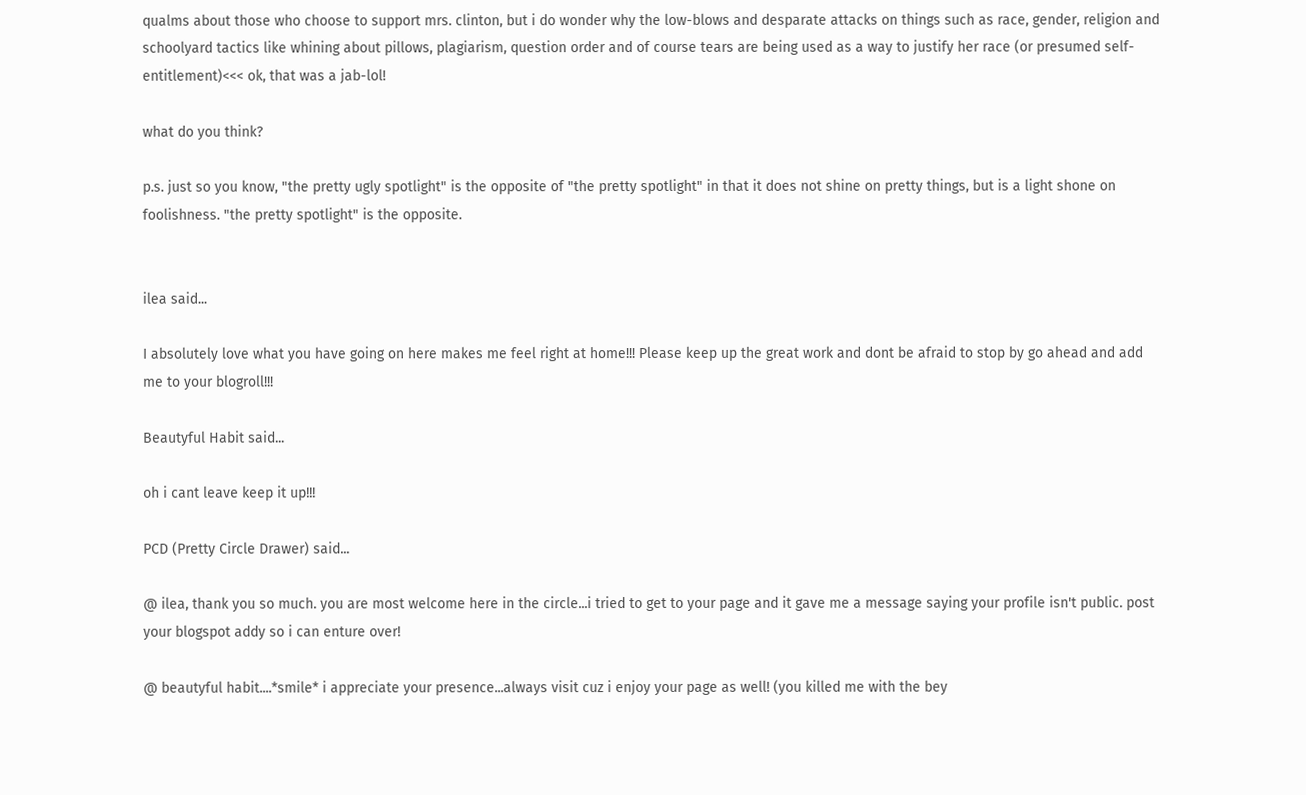qualms about those who choose to support mrs. clinton, but i do wonder why the low-blows and desparate attacks on things such as race, gender, religion and schoolyard tactics like whining about pillows, plagiarism, question order and of course tears are being used as a way to justify her race (or presumed self-entitlement)<<< ok, that was a jab-lol!

what do you think?

p.s. just so you know, "the pretty ugly spotlight" is the opposite of "the pretty spotlight" in that it does not shine on pretty things, but is a light shone on foolishness. "the pretty spotlight" is the opposite.


ilea said...

I absolutely love what you have going on here makes me feel right at home!!! Please keep up the great work and dont be afraid to stop by go ahead and add me to your blogroll!!!

Beautyful Habit said...

oh i cant leave keep it up!!!

PCD (Pretty Circle Drawer) said...

@ ilea, thank you so much. you are most welcome here in the circle...i tried to get to your page and it gave me a message saying your profile isn't public. post your blogspot addy so i can enture over!

@ beautyful habit....*smile* i appreciate your presence...always visit cuz i enjoy your page as well! (you killed me with the bey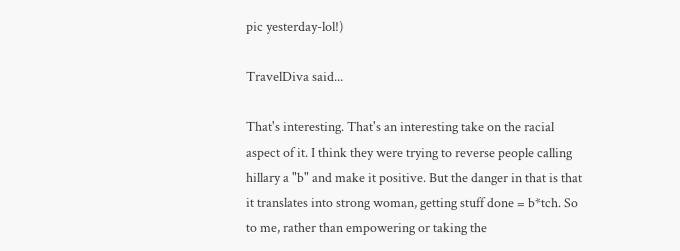pic yesterday-lol!)

TravelDiva said...

That's interesting. That's an interesting take on the racial aspect of it. I think they were trying to reverse people calling hillary a "b" and make it positive. But the danger in that is that it translates into strong woman, getting stuff done = b*tch. So to me, rather than empowering or taking the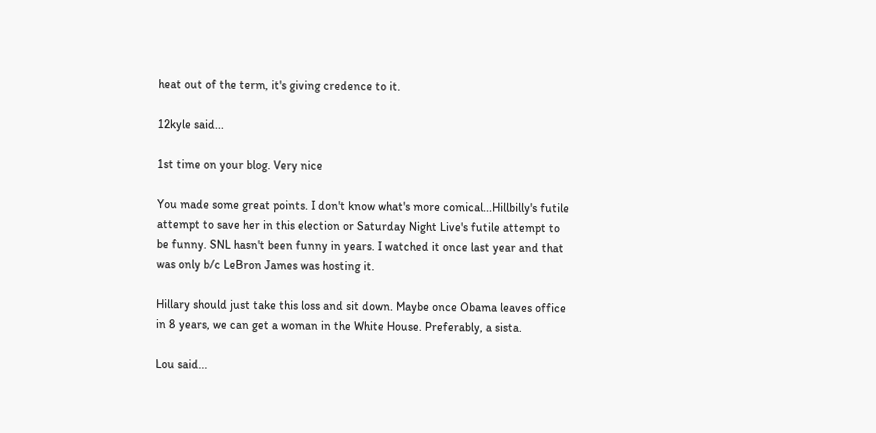heat out of the term, it's giving credence to it.

12kyle said...

1st time on your blog. Very nice

You made some great points. I don't know what's more comical...Hillbilly's futile attempt to save her in this election or Saturday Night Live's futile attempt to be funny. SNL hasn't been funny in years. I watched it once last year and that was only b/c LeBron James was hosting it.

Hillary should just take this loss and sit down. Maybe once Obama leaves office in 8 years, we can get a woman in the White House. Preferably, a sista.

Lou said...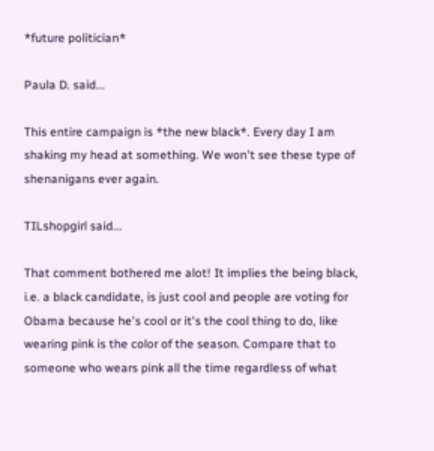*future politician*

Paula D. said...

This entire campaign is *the new black*. Every day I am shaking my head at something. We won't see these type of shenanigans ever again.

TILshopgirl said...

That comment bothered me alot! It implies the being black, i.e. a black candidate, is just cool and people are voting for Obama because he's cool or it's the cool thing to do, like wearing pink is the color of the season. Compare that to someone who wears pink all the time regardless of what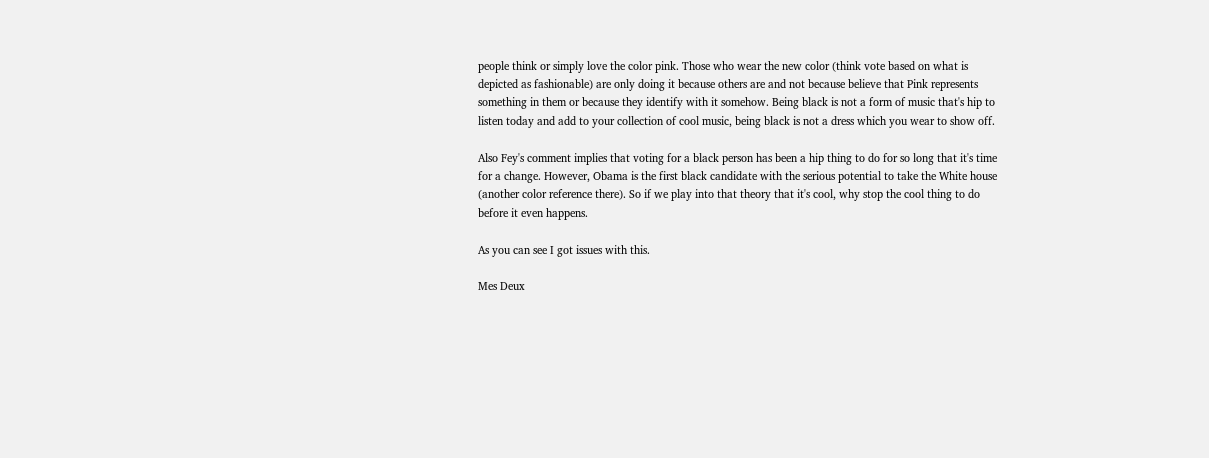people think or simply love the color pink. Those who wear the new color (think vote based on what is depicted as fashionable) are only doing it because others are and not because believe that Pink represents something in them or because they identify with it somehow. Being black is not a form of music that's hip to listen today and add to your collection of cool music, being black is not a dress which you wear to show off.

Also Fey's comment implies that voting for a black person has been a hip thing to do for so long that it's time for a change. However, Obama is the first black candidate with the serious potential to take the White house (another color reference there). So if we play into that theory that it's cool, why stop the cool thing to do before it even happens.

As you can see I got issues with this.

Mes Deux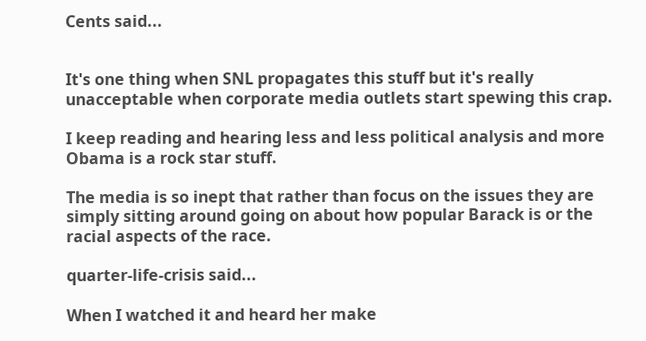Cents said...


It's one thing when SNL propagates this stuff but it's really unacceptable when corporate media outlets start spewing this crap.

I keep reading and hearing less and less political analysis and more Obama is a rock star stuff.

The media is so inept that rather than focus on the issues they are simply sitting around going on about how popular Barack is or the racial aspects of the race.

quarter-life-crisis said...

When I watched it and heard her make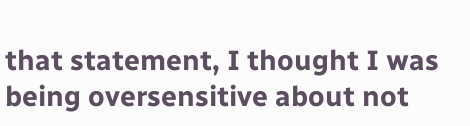that statement, I thought I was being oversensitive about not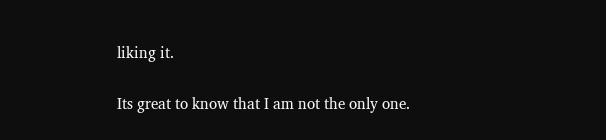liking it.

Its great to know that I am not the only one.